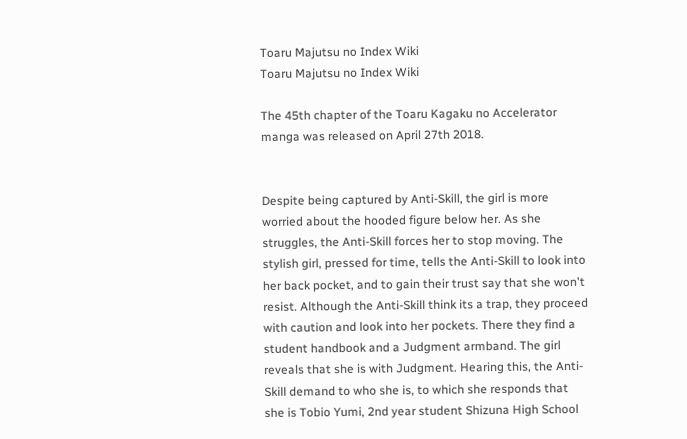Toaru Majutsu no Index Wiki
Toaru Majutsu no Index Wiki

The 45th chapter of the Toaru Kagaku no Accelerator manga was released on April 27th 2018.


Despite being captured by Anti-Skill, the girl is more worried about the hooded figure below her. As she struggles, the Anti-Skill forces her to stop moving. The stylish girl, pressed for time, tells the Anti-Skill to look into her back pocket, and to gain their trust say that she won't resist. Although the Anti-Skill think its a trap, they proceed with caution and look into her pockets. There they find a student handbook and a Judgment armband. The girl reveals that she is with Judgment. Hearing this, the Anti-Skill demand to who she is, to which she responds that she is Tobio Yumi, 2nd year student Shizuna High School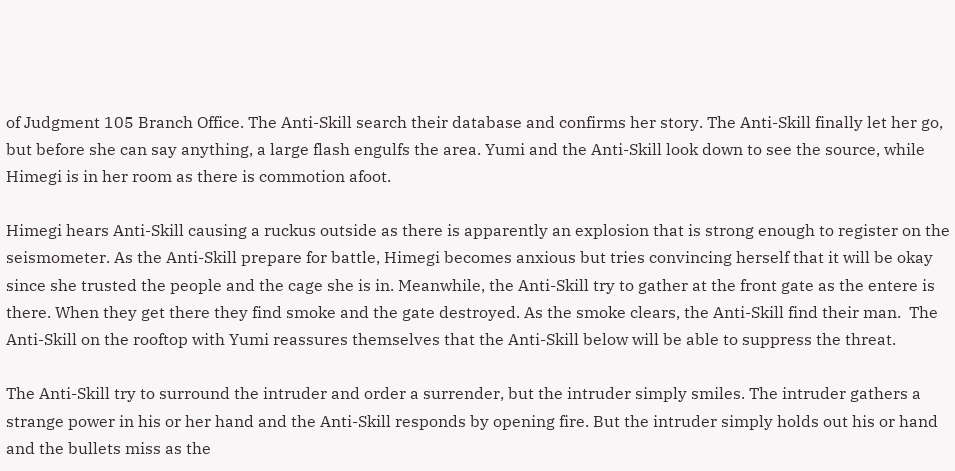of Judgment 105 Branch Office. The Anti-Skill search their database and confirms her story. The Anti-Skill finally let her go, but before she can say anything, a large flash engulfs the area. Yumi and the Anti-Skill look down to see the source, while Himegi is in her room as there is commotion afoot.

Himegi hears Anti-Skill causing a ruckus outside as there is apparently an explosion that is strong enough to register on the seismometer. As the Anti-Skill prepare for battle, Himegi becomes anxious but tries convincing herself that it will be okay since she trusted the people and the cage she is in. Meanwhile, the Anti-Skill try to gather at the front gate as the entere is there. When they get there they find smoke and the gate destroyed. As the smoke clears, the Anti-Skill find their man.  The Anti-Skill on the rooftop with Yumi reassures themselves that the Anti-Skill below will be able to suppress the threat.

The Anti-Skill try to surround the intruder and order a surrender, but the intruder simply smiles. The intruder gathers a strange power in his or her hand and the Anti-Skill responds by opening fire. But the intruder simply holds out his or hand and the bullets miss as the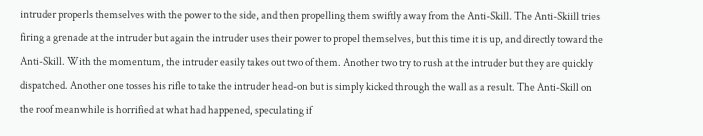intruder properls themselves with the power to the side, and then propelling them swiftly away from the Anti-Skill. The Anti-Skiill tries firing a grenade at the intruder but again the intruder uses their power to propel themselves, but this time it is up, and directly toward the Anti-Skill. With the momentum, the intruder easily takes out two of them. Another two try to rush at the intruder but they are quickly dispatched. Another one tosses his rifle to take the intruder head-on but is simply kicked through the wall as a result. The Anti-Skill on the roof meanwhile is horrified at what had happened, speculating if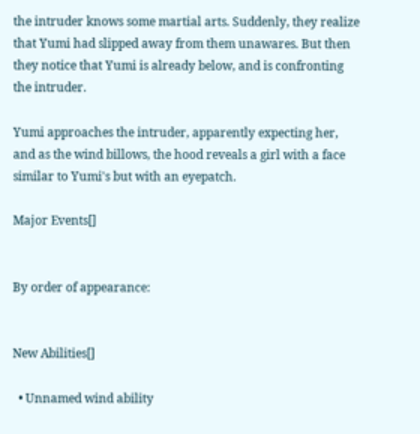the intruder knows some martial arts. Suddenly, they realize that Yumi had slipped away from them unawares. But then they notice that Yumi is already below, and is confronting the intruder.

Yumi approaches the intruder, apparently expecting her, and as the wind billows, the hood reveals a girl with a face similar to Yumi's but with an eyepatch.

Major Events[]


By order of appearance:


New Abilities[]

  • Unnamed wind ability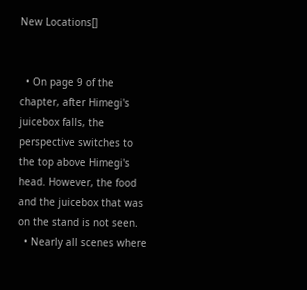New Locations[]


  • On page 9 of the chapter, after Himegi's juicebox falls, the perspective switches to the top above Himegi's head. However, the food and the juicebox that was on the stand is not seen.
  • Nearly all scenes where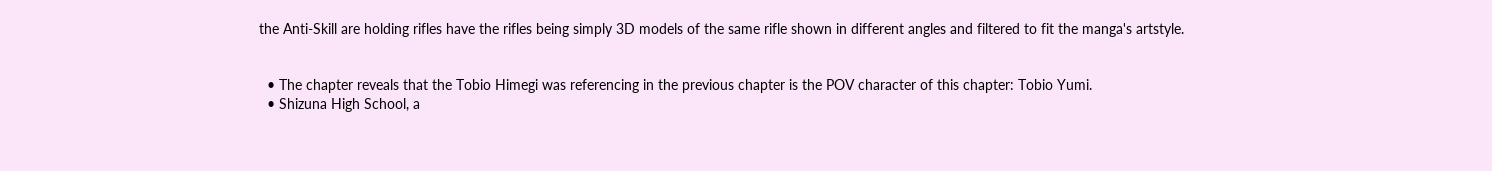the Anti-Skill are holding rifles have the rifles being simply 3D models of the same rifle shown in different angles and filtered to fit the manga's artstyle.


  • The chapter reveals that the Tobio Himegi was referencing in the previous chapter is the POV character of this chapter: Tobio Yumi.
  • Shizuna High School, a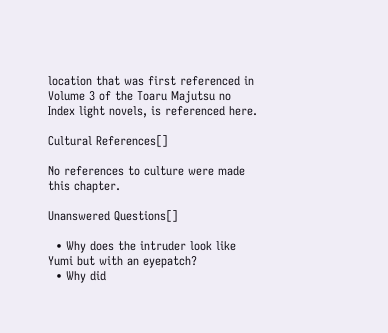location that was first referenced in Volume 3 of the Toaru Majutsu no Index light novels, is referenced here.

Cultural References[]

No references to culture were made this chapter.

Unanswered Questions[]

  • Why does the intruder look like Yumi but with an eyepatch?
  • Why did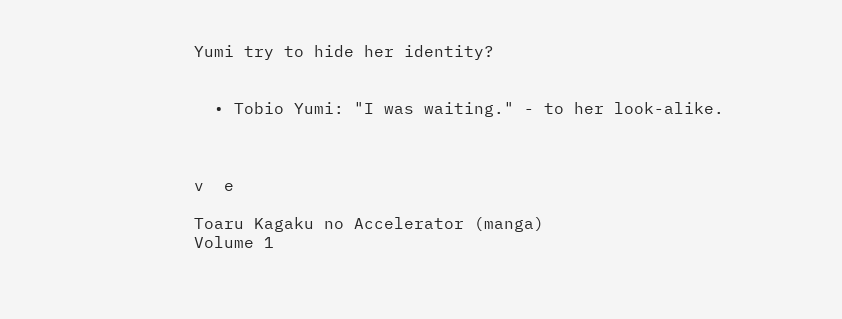Yumi try to hide her identity?


  • Tobio Yumi: "I was waiting." - to her look-alike.



v  e

Toaru Kagaku no Accelerator (manga)
Volume 1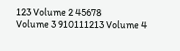123 Volume 2 45678
Volume 3 910111213 Volume 4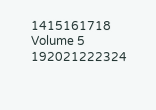1415161718
Volume 5 192021222324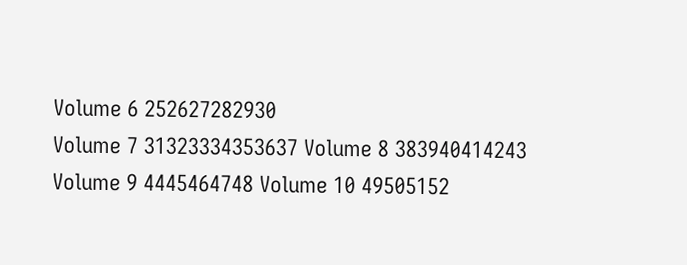Volume 6 252627282930
Volume 7 31323334353637 Volume 8 383940414243
Volume 9 4445464748 Volume 10 49505152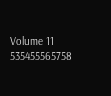Volume 11 535455565758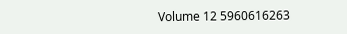Volume 12 5960616263